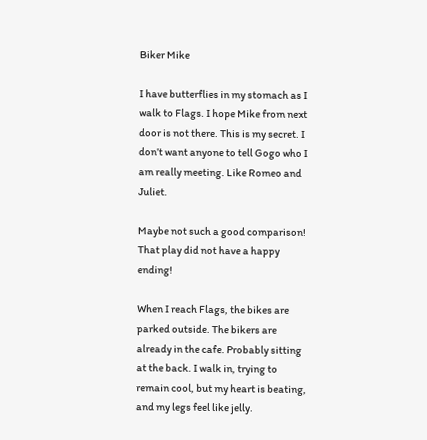Biker Mike

I have butterflies in my stomach as I walk to Flags. I hope Mike from next door is not there. This is my secret. I don’t want anyone to tell Gogo who I am really meeting. Like Romeo and Juliet.

Maybe not such a good comparison! That play did not have a happy ending!

When I reach Flags, the bikes are parked outside. The bikers are already in the cafe. Probably sitting at the back. I walk in, trying to remain cool, but my heart is beating, and my legs feel like jelly.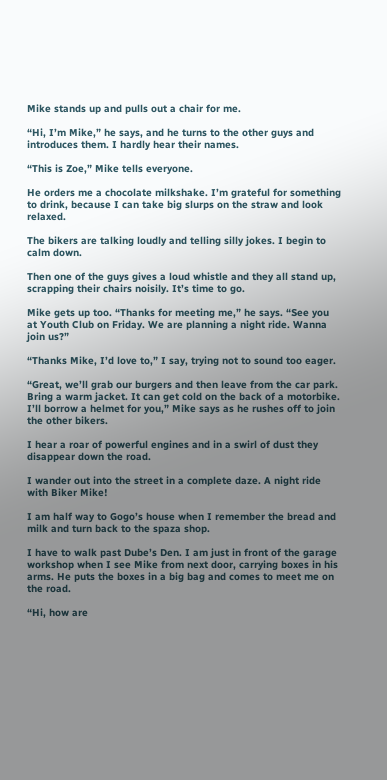Mike stands up and pulls out a chair for me.

“Hi, I’m Mike,” he says, and he turns to the other guys and introduces them. I hardly hear their names.

“This is Zoe,” Mike tells everyone.

He orders me a chocolate milkshake. I’m grateful for something to drink, because I can take big slurps on the straw and look relaxed.

The bikers are talking loudly and telling silly jokes. I begin to calm down.

Then one of the guys gives a loud whistle and they all stand up, scrapping their chairs noisily. It’s time to go.

Mike gets up too. “Thanks for meeting me,” he says. “See you at Youth Club on Friday. We are planning a night ride. Wanna join us?”

“Thanks Mike, I’d love to,” I say, trying not to sound too eager.

“Great, we’ll grab our burgers and then leave from the car park. Bring a warm jacket. It can get cold on the back of a motorbike. I’ll borrow a helmet for you,” Mike says as he rushes off to join the other bikers.

I hear a roar of powerful engines and in a swirl of dust they disappear down the road.

I wander out into the street in a complete daze. A night ride with Biker Mike!

I am half way to Gogo’s house when I remember the bread and milk and turn back to the spaza shop.

I have to walk past Dube’s Den. I am just in front of the garage workshop when I see Mike from next door, carrying boxes in his arms. He puts the boxes in a big bag and comes to meet me on the road.

“Hi, how are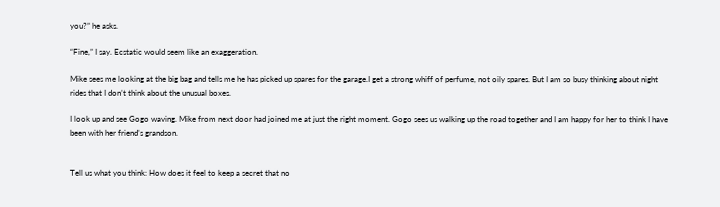you?” he asks.

“Fine,” I say. Ecstatic would seem like an exaggeration.

Mike sees me looking at the big bag and tells me he has picked up spares for the garage.I get a strong whiff of perfume, not oily spares. But I am so busy thinking about night rides that I don’t think about the unusual boxes.

I look up and see Gogo waving. Mike from next door had joined me at just the right moment. Gogo sees us walking up the road together and I am happy for her to think I have been with her friend’s grandson.


Tell us what you think: How does it feel to keep a secret that no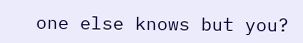one else knows but you?